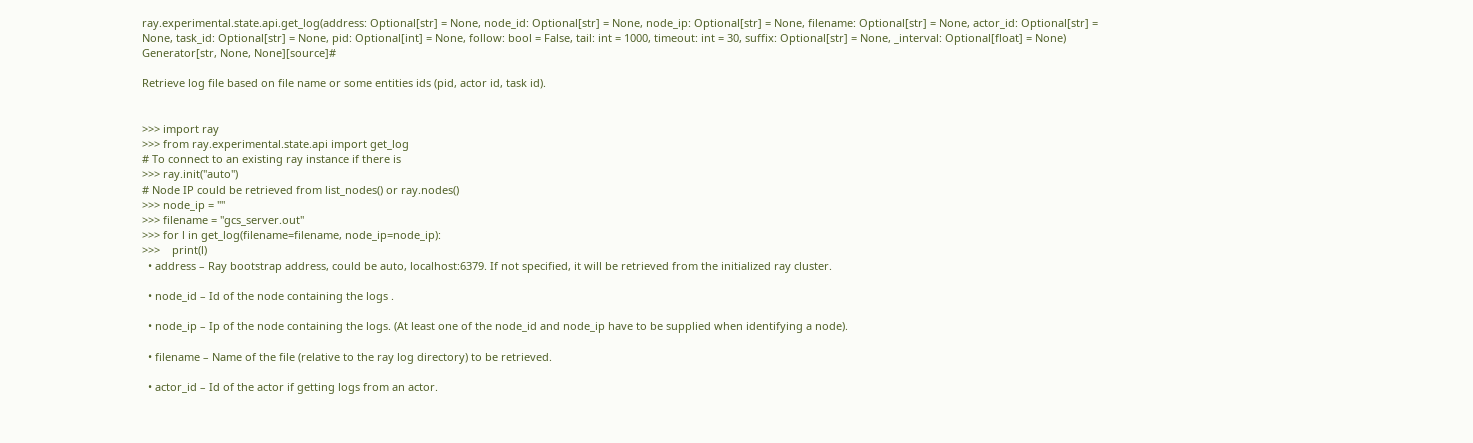ray.experimental.state.api.get_log(address: Optional[str] = None, node_id: Optional[str] = None, node_ip: Optional[str] = None, filename: Optional[str] = None, actor_id: Optional[str] = None, task_id: Optional[str] = None, pid: Optional[int] = None, follow: bool = False, tail: int = 1000, timeout: int = 30, suffix: Optional[str] = None, _interval: Optional[float] = None) Generator[str, None, None][source]#

Retrieve log file based on file name or some entities ids (pid, actor id, task id).


>>> import ray
>>> from ray.experimental.state.api import get_log
# To connect to an existing ray instance if there is
>>> ray.init("auto")
# Node IP could be retrieved from list_nodes() or ray.nodes()
>>> node_ip = ""
>>> filename = "gcs_server.out"
>>> for l in get_log(filename=filename, node_ip=node_ip):
>>>    print(l)
  • address – Ray bootstrap address, could be auto, localhost:6379. If not specified, it will be retrieved from the initialized ray cluster.

  • node_id – Id of the node containing the logs .

  • node_ip – Ip of the node containing the logs. (At least one of the node_id and node_ip have to be supplied when identifying a node).

  • filename – Name of the file (relative to the ray log directory) to be retrieved.

  • actor_id – Id of the actor if getting logs from an actor.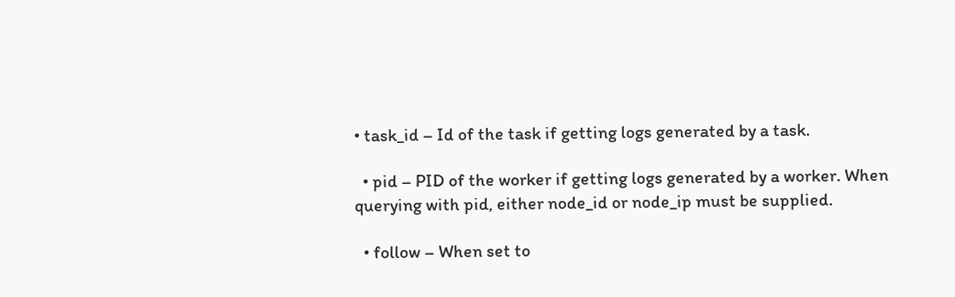• task_id – Id of the task if getting logs generated by a task.

  • pid – PID of the worker if getting logs generated by a worker. When querying with pid, either node_id or node_ip must be supplied.

  • follow – When set to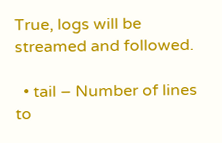True, logs will be streamed and followed.

  • tail – Number of lines to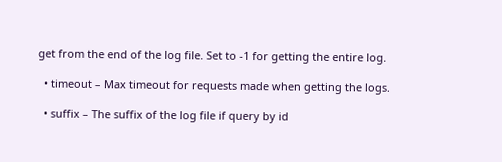get from the end of the log file. Set to -1 for getting the entire log.

  • timeout – Max timeout for requests made when getting the logs.

  • suffix – The suffix of the log file if query by id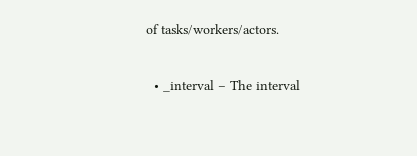of tasks/workers/actors.

  • _interval – The interval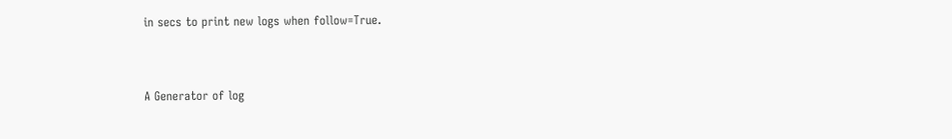in secs to print new logs when follow=True.


A Generator of log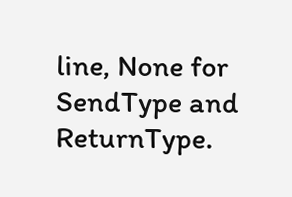line, None for SendType and ReturnType.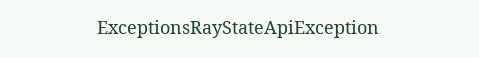ExceptionsRayStateApiException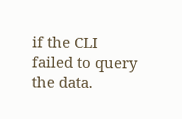if the CLI failed to query the data.